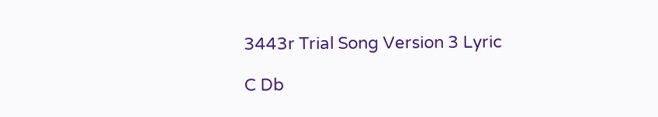3443r Trial Song Version 3 Lyric

C Db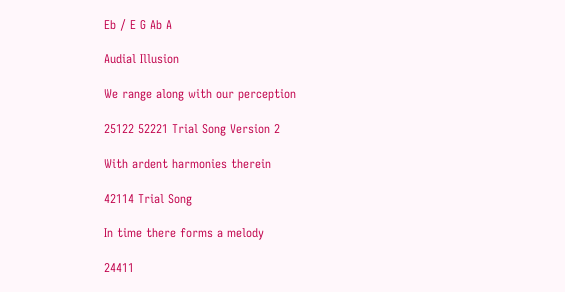Eb / E G Ab A

Audial Illusion

We range along with our perception

25122 52221 Trial Song Version 2

With ardent harmonies therein

42114 Trial Song

In time there forms a melody

24411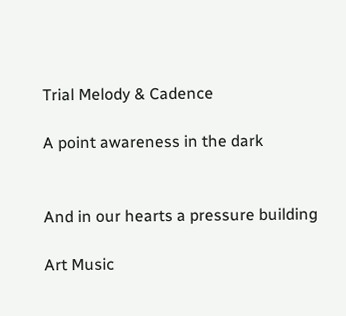Trial Melody & Cadence

A point awareness in the dark


And in our hearts a pressure building

Art Music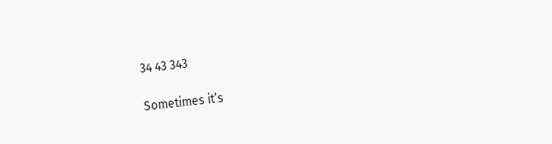34 43 343

Sometimes it’s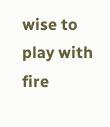wise to play with fire